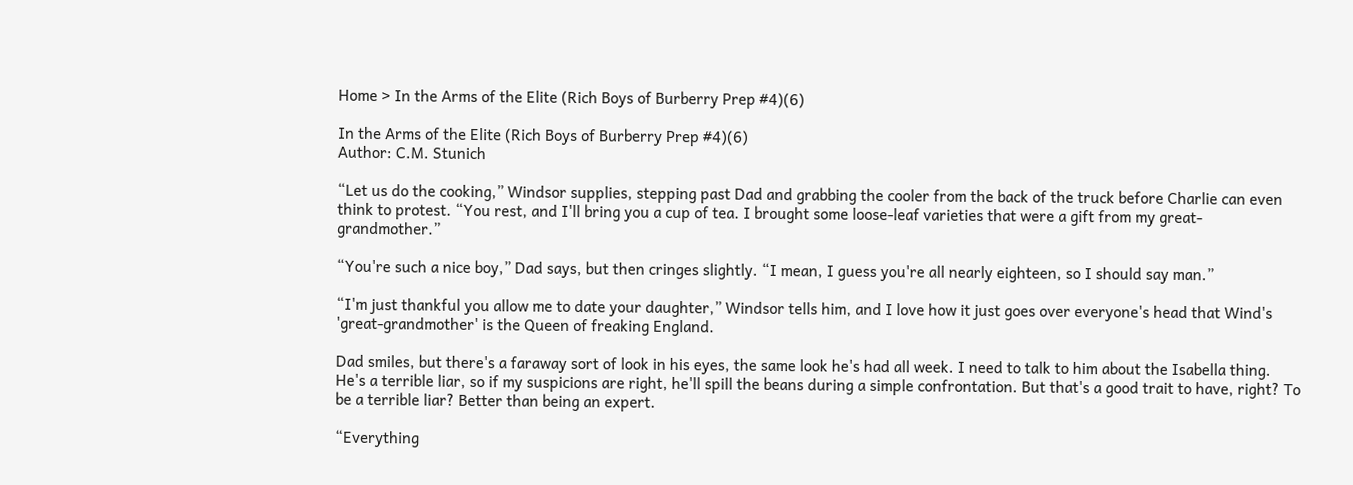Home > In the Arms of the Elite (Rich Boys of Burberry Prep #4)(6)

In the Arms of the Elite (Rich Boys of Burberry Prep #4)(6)
Author: C.M. Stunich

“Let us do the cooking,” Windsor supplies, stepping past Dad and grabbing the cooler from the back of the truck before Charlie can even think to protest. “You rest, and I'll bring you a cup of tea. I brought some loose-leaf varieties that were a gift from my great-grandmother.”

“You're such a nice boy,” Dad says, but then cringes slightly. “I mean, I guess you're all nearly eighteen, so I should say man.”

“I'm just thankful you allow me to date your daughter,” Windsor tells him, and I love how it just goes over everyone's head that Wind's 'great-grandmother' is the Queen of freaking England.

Dad smiles, but there's a faraway sort of look in his eyes, the same look he's had all week. I need to talk to him about the Isabella thing. He's a terrible liar, so if my suspicions are right, he'll spill the beans during a simple confrontation. But that's a good trait to have, right? To be a terrible liar? Better than being an expert.

“Everything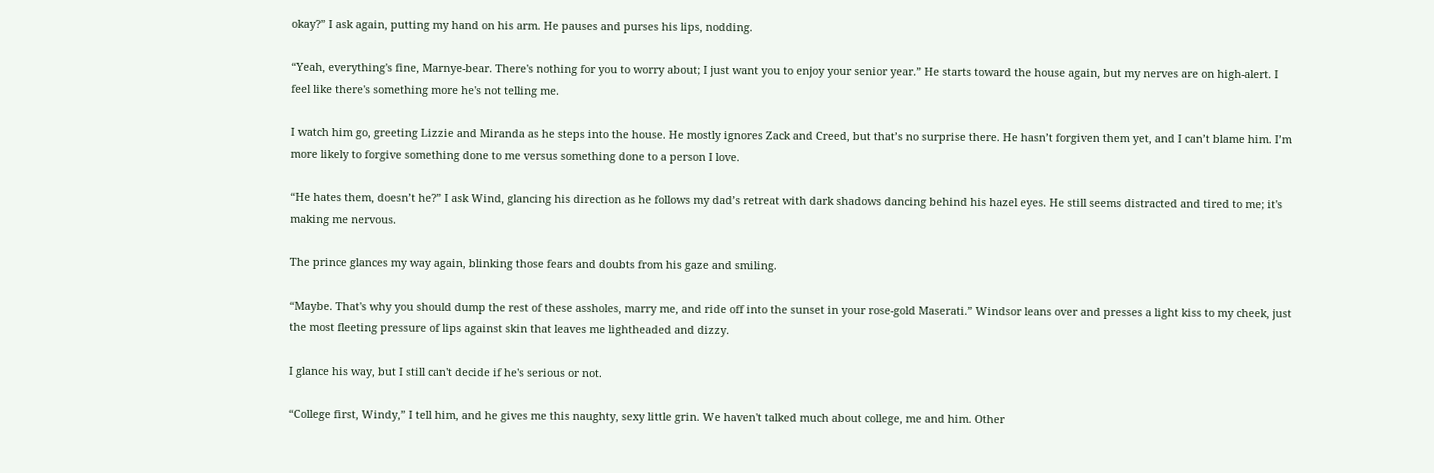okay?” I ask again, putting my hand on his arm. He pauses and purses his lips, nodding.

“Yeah, everything's fine, Marnye-bear. There's nothing for you to worry about; I just want you to enjoy your senior year.” He starts toward the house again, but my nerves are on high-alert. I feel like there's something more he's not telling me.

I watch him go, greeting Lizzie and Miranda as he steps into the house. He mostly ignores Zack and Creed, but that’s no surprise there. He hasn’t forgiven them yet, and I can’t blame him. I’m more likely to forgive something done to me versus something done to a person I love.

“He hates them, doesn’t he?” I ask Wind, glancing his direction as he follows my dad’s retreat with dark shadows dancing behind his hazel eyes. He still seems distracted and tired to me; it's making me nervous.

The prince glances my way again, blinking those fears and doubts from his gaze and smiling.

“Maybe. That's why you should dump the rest of these assholes, marry me, and ride off into the sunset in your rose-gold Maserati.” Windsor leans over and presses a light kiss to my cheek, just the most fleeting pressure of lips against skin that leaves me lightheaded and dizzy.

I glance his way, but I still can't decide if he's serious or not.

“College first, Windy,” I tell him, and he gives me this naughty, sexy little grin. We haven't talked much about college, me and him. Other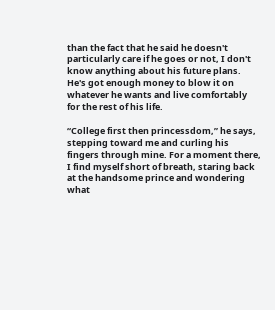than the fact that he said he doesn't particularly care if he goes or not, I don't know anything about his future plans. He's got enough money to blow it on whatever he wants and live comfortably for the rest of his life.

“College first then princessdom,” he says, stepping toward me and curling his fingers through mine. For a moment there, I find myself short of breath, staring back at the handsome prince and wondering what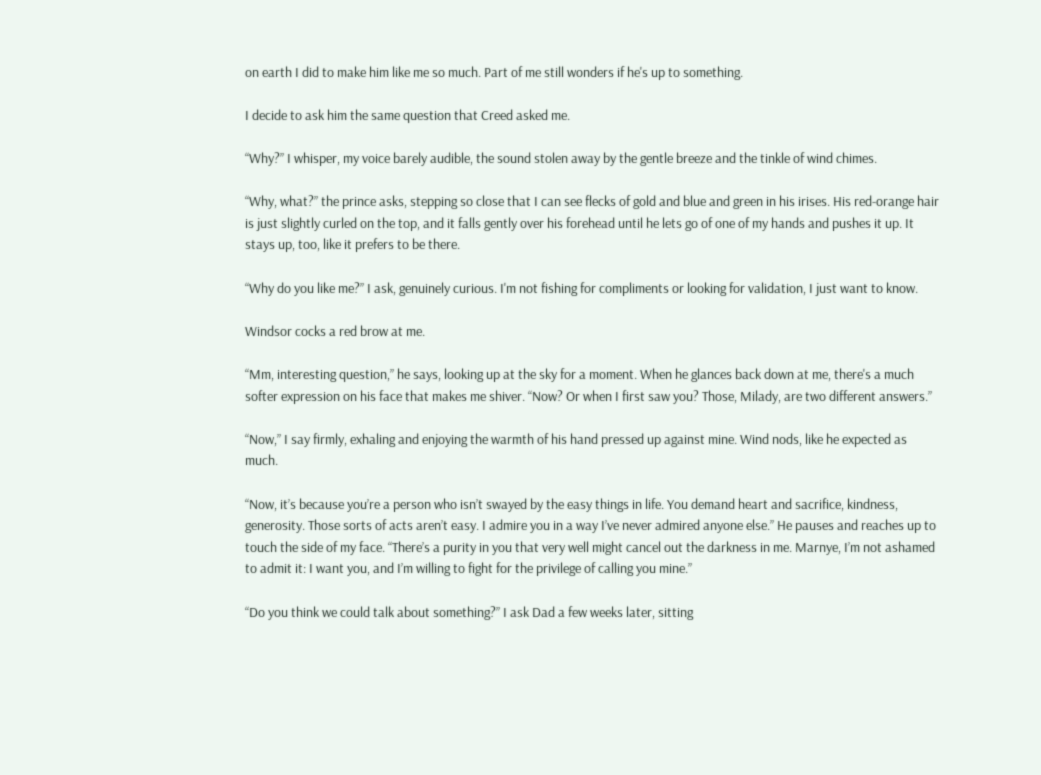on earth I did to make him like me so much. Part of me still wonders if he's up to something.

I decide to ask him the same question that Creed asked me.

“Why?” I whisper, my voice barely audible, the sound stolen away by the gentle breeze and the tinkle of wind chimes.

“Why, what?” the prince asks, stepping so close that I can see flecks of gold and blue and green in his irises. His red-orange hair is just slightly curled on the top, and it falls gently over his forehead until he lets go of one of my hands and pushes it up. It stays up, too, like it prefers to be there.

“Why do you like me?” I ask, genuinely curious. I'm not fishing for compliments or looking for validation, I just want to know.

Windsor cocks a red brow at me.

“Mm, interesting question,” he says, looking up at the sky for a moment. When he glances back down at me, there's a much softer expression on his face that makes me shiver. “Now? Or when I first saw you? Those, Milady, are two different answers.”

“Now,” I say firmly, exhaling and enjoying the warmth of his hand pressed up against mine. Wind nods, like he expected as much.

“Now, it’s because you’re a person who isn’t swayed by the easy things in life. You demand heart and sacrifice, kindness, generosity. Those sorts of acts aren’t easy. I admire you in a way I’ve never admired anyone else.” He pauses and reaches up to touch the side of my face. “There’s a purity in you that very well might cancel out the darkness in me. Marnye, I’m not ashamed to admit it: I want you, and I’m willing to fight for the privilege of calling you mine.”

“Do you think we could talk about something?” I ask Dad a few weeks later, sitting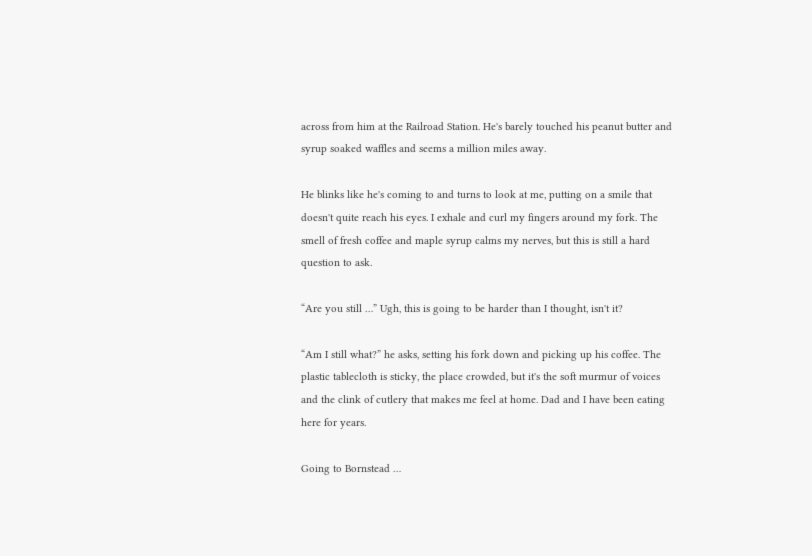across from him at the Railroad Station. He's barely touched his peanut butter and syrup soaked waffles and seems a million miles away.

He blinks like he's coming to and turns to look at me, putting on a smile that doesn't quite reach his eyes. I exhale and curl my fingers around my fork. The smell of fresh coffee and maple syrup calms my nerves, but this is still a hard question to ask.

“Are you still …” Ugh, this is going to be harder than I thought, isn't it?

“Am I still what?” he asks, setting his fork down and picking up his coffee. The plastic tablecloth is sticky, the place crowded, but it's the soft murmur of voices and the clink of cutlery that makes me feel at home. Dad and I have been eating here for years.

Going to Bornstead …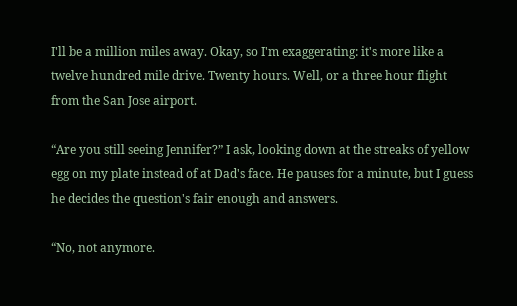I'll be a million miles away. Okay, so I'm exaggerating: it's more like a twelve hundred mile drive. Twenty hours. Well, or a three hour flight from the San Jose airport.

“Are you still seeing Jennifer?” I ask, looking down at the streaks of yellow egg on my plate instead of at Dad's face. He pauses for a minute, but I guess he decides the question's fair enough and answers.

“No, not anymore.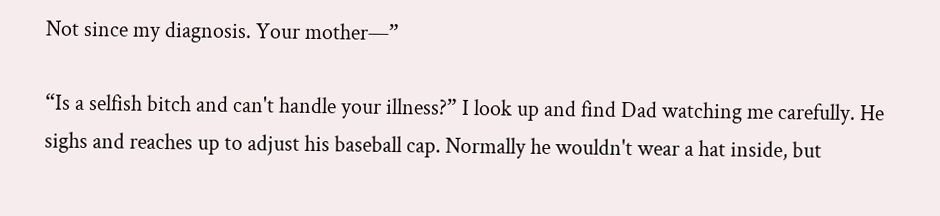Not since my diagnosis. Your mother—”

“Is a selfish bitch and can't handle your illness?” I look up and find Dad watching me carefully. He sighs and reaches up to adjust his baseball cap. Normally he wouldn't wear a hat inside, but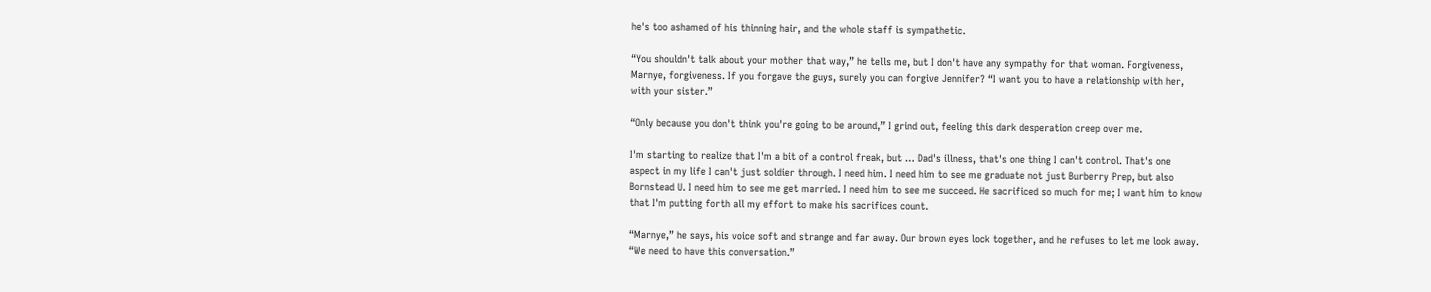he's too ashamed of his thinning hair, and the whole staff is sympathetic.

“You shouldn't talk about your mother that way,” he tells me, but I don't have any sympathy for that woman. Forgiveness, Marnye, forgiveness. If you forgave the guys, surely you can forgive Jennifer? “I want you to have a relationship with her, with your sister.”

“Only because you don't think you're going to be around,” I grind out, feeling this dark desperation creep over me.

I'm starting to realize that I'm a bit of a control freak, but … Dad's illness, that's one thing I can't control. That's one aspect in my life I can't just soldier through. I need him. I need him to see me graduate not just Burberry Prep, but also Bornstead U. I need him to see me get married. I need him to see me succeed. He sacrificed so much for me; I want him to know that I'm putting forth all my effort to make his sacrifices count.

“Marnye,” he says, his voice soft and strange and far away. Our brown eyes lock together, and he refuses to let me look away. “We need to have this conversation.”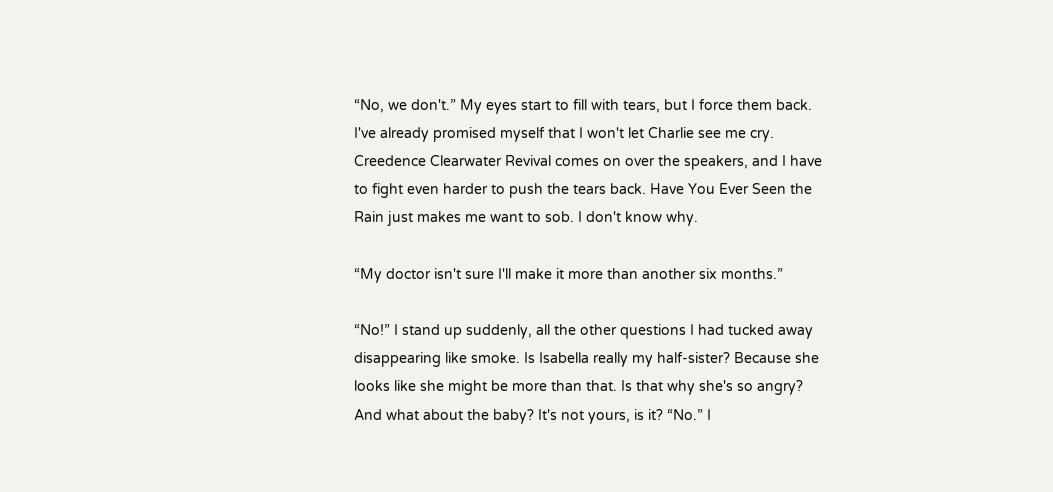“No, we don't.” My eyes start to fill with tears, but I force them back. I've already promised myself that I won't let Charlie see me cry. Creedence Clearwater Revival comes on over the speakers, and I have to fight even harder to push the tears back. Have You Ever Seen the Rain just makes me want to sob. I don't know why.

“My doctor isn't sure I'll make it more than another six months.”

“No!” I stand up suddenly, all the other questions I had tucked away disappearing like smoke. Is Isabella really my half-sister? Because she looks like she might be more than that. Is that why she's so angry? And what about the baby? It's not yours, is it? “No.” I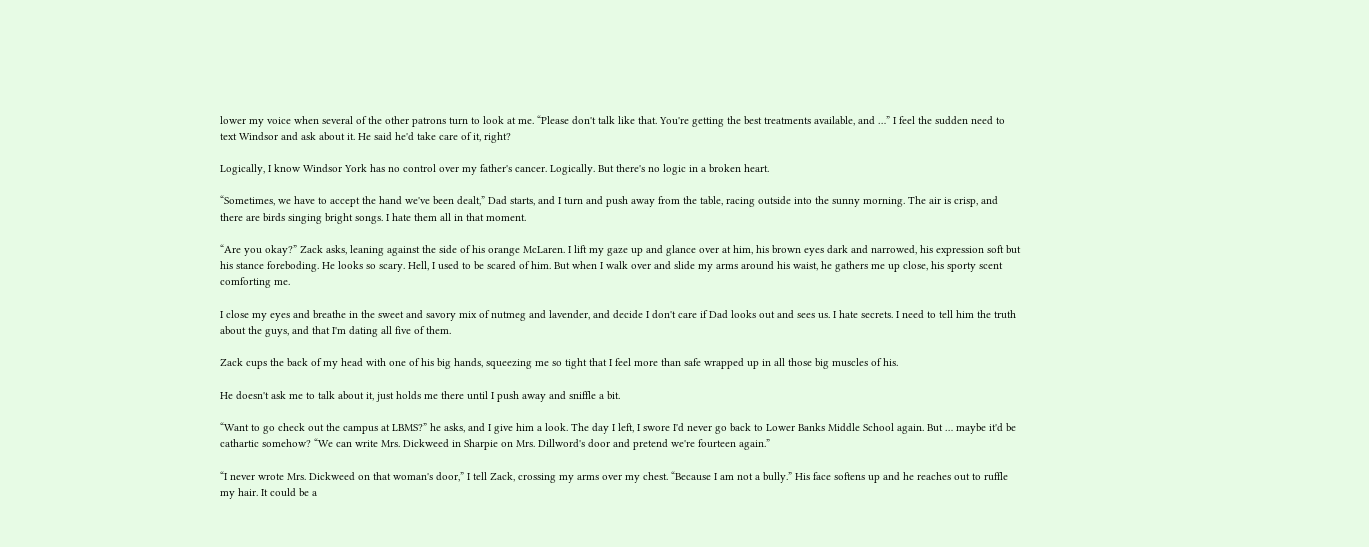lower my voice when several of the other patrons turn to look at me. “Please don't talk like that. You're getting the best treatments available, and …” I feel the sudden need to text Windsor and ask about it. He said he'd take care of it, right?

Logically, I know Windsor York has no control over my father's cancer. Logically. But there's no logic in a broken heart.

“Sometimes, we have to accept the hand we've been dealt,” Dad starts, and I turn and push away from the table, racing outside into the sunny morning. The air is crisp, and there are birds singing bright songs. I hate them all in that moment.

“Are you okay?” Zack asks, leaning against the side of his orange McLaren. I lift my gaze up and glance over at him, his brown eyes dark and narrowed, his expression soft but his stance foreboding. He looks so scary. Hell, I used to be scared of him. But when I walk over and slide my arms around his waist, he gathers me up close, his sporty scent comforting me.

I close my eyes and breathe in the sweet and savory mix of nutmeg and lavender, and decide I don't care if Dad looks out and sees us. I hate secrets. I need to tell him the truth about the guys, and that I'm dating all five of them.

Zack cups the back of my head with one of his big hands, squeezing me so tight that I feel more than safe wrapped up in all those big muscles of his.

He doesn't ask me to talk about it, just holds me there until I push away and sniffle a bit.

“Want to go check out the campus at LBMS?” he asks, and I give him a look. The day I left, I swore I'd never go back to Lower Banks Middle School again. But … maybe it'd be cathartic somehow? “We can write Mrs. Dickweed in Sharpie on Mrs. Dillword's door and pretend we're fourteen again.”

“I never wrote Mrs. Dickweed on that woman's door,” I tell Zack, crossing my arms over my chest. “Because I am not a bully.” His face softens up and he reaches out to ruffle my hair. It could be a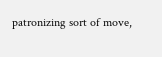patronizing sort of move,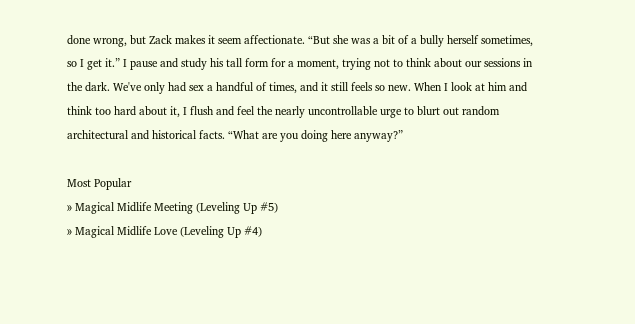done wrong, but Zack makes it seem affectionate. “But she was a bit of a bully herself sometimes, so I get it.” I pause and study his tall form for a moment, trying not to think about our sessions in the dark. We've only had sex a handful of times, and it still feels so new. When I look at him and think too hard about it, I flush and feel the nearly uncontrollable urge to blurt out random architectural and historical facts. “What are you doing here anyway?”

Most Popular
» Magical Midlife Meeting (Leveling Up #5)
» Magical Midlife Love (Leveling Up #4)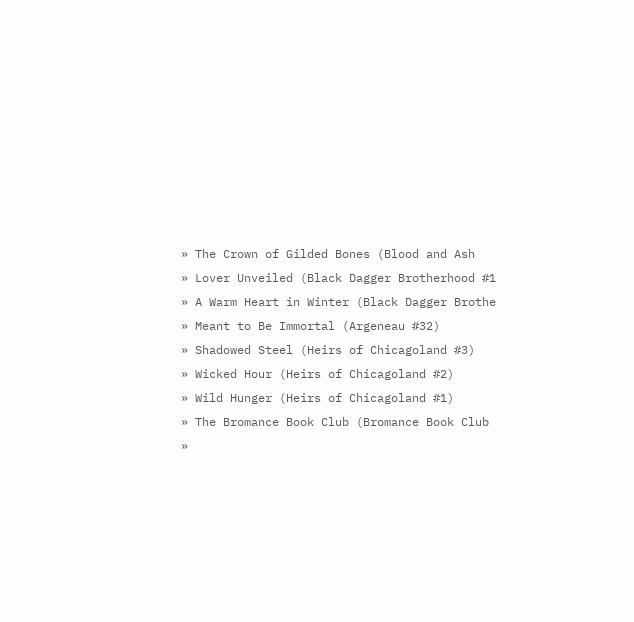» The Crown of Gilded Bones (Blood and Ash
» Lover Unveiled (Black Dagger Brotherhood #1
» A Warm Heart in Winter (Black Dagger Brothe
» Meant to Be Immortal (Argeneau #32)
» Shadowed Steel (Heirs of Chicagoland #3)
» Wicked Hour (Heirs of Chicagoland #2)
» Wild Hunger (Heirs of Chicagoland #1)
» The Bromance Book Club (Bromance Book Club
»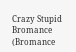Crazy Stupid Bromance (Bromance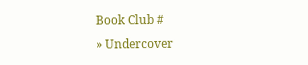Book Club #
» Undercover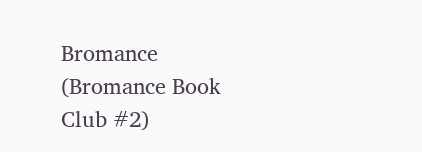Bromance (Bromance Book Club #2)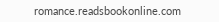romance.readsbookonline.com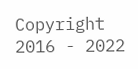Copyright 2016 - 2022